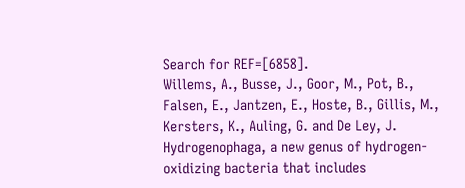Search for REF=[6858].
Willems, A., Busse, J., Goor, M., Pot, B., Falsen, E., Jantzen, E., Hoste, B., Gillis, M., Kersters, K., Auling, G. and De Ley, J.
Hydrogenophaga, a new genus of hydrogen-oxidizing bacteria that includes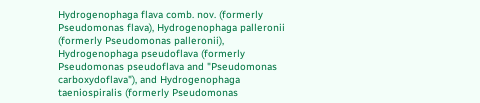Hydrogenophaga flava comb. nov. (formerly Pseudomonas flava), Hydrogenophaga palleronii (formerly Pseudomonas palleronii), Hydrogenophaga pseudoflava (formerly Pseudomonas pseudoflava and "Pseudomonas carboxydoflava"), and Hydrogenophaga taeniospiralis (formerly Pseudomonas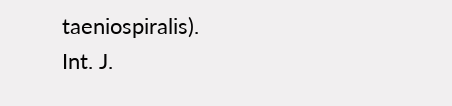taeniospiralis).
Int. J.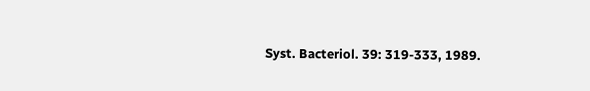Syst. Bacteriol. 39: 319-333, 1989.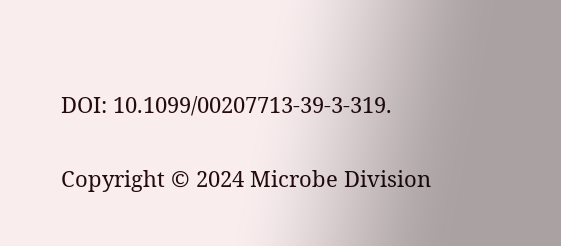DOI: 10.1099/00207713-39-3-319.

Copyright © 2024 Microbe Division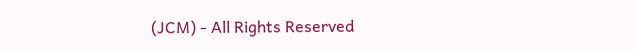(JCM) - All Rights Reserved